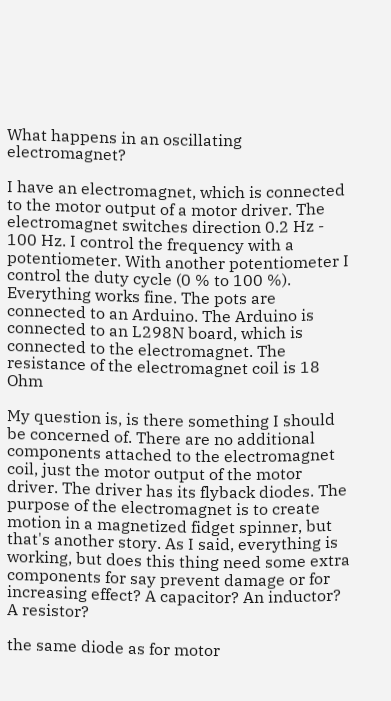What happens in an oscillating electromagnet?

I have an electromagnet, which is connected to the motor output of a motor driver. The electromagnet switches direction 0.2 Hz - 100 Hz. I control the frequency with a potentiometer. With another potentiometer I control the duty cycle (0 % to 100 %). Everything works fine. The pots are connected to an Arduino. The Arduino is connected to an L298N board, which is connected to the electromagnet. The resistance of the electromagnet coil is 18 Ohm

My question is, is there something I should be concerned of. There are no additional components attached to the electromagnet coil, just the motor output of the motor driver. The driver has its flyback diodes. The purpose of the electromagnet is to create motion in a magnetized fidget spinner, but that's another story. As I said, everything is working, but does this thing need some extra components for say prevent damage or for increasing effect? A capacitor? An inductor? A resistor?

the same diode as for motor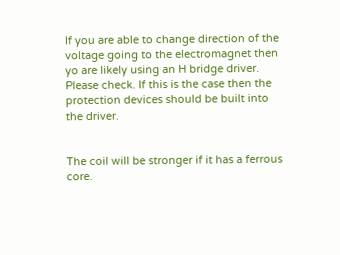If you are able to change direction of the voltage going to the electromagnet then yo are likely using an H bridge driver. Please check. If this is the case then the protection devices should be built into the driver.


The coil will be stronger if it has a ferrous core.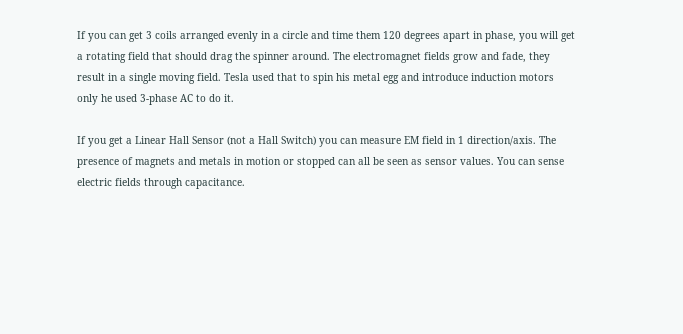If you can get 3 coils arranged evenly in a circle and time them 120 degrees apart in phase, you will get a rotating field that should drag the spinner around. The electromagnet fields grow and fade, they result in a single moving field. Tesla used that to spin his metal egg and introduce induction motors only he used 3-phase AC to do it.

If you get a Linear Hall Sensor (not a Hall Switch) you can measure EM field in 1 direction/axis. The presence of magnets and metals in motion or stopped can all be seen as sensor values. You can sense electric fields through capacitance.